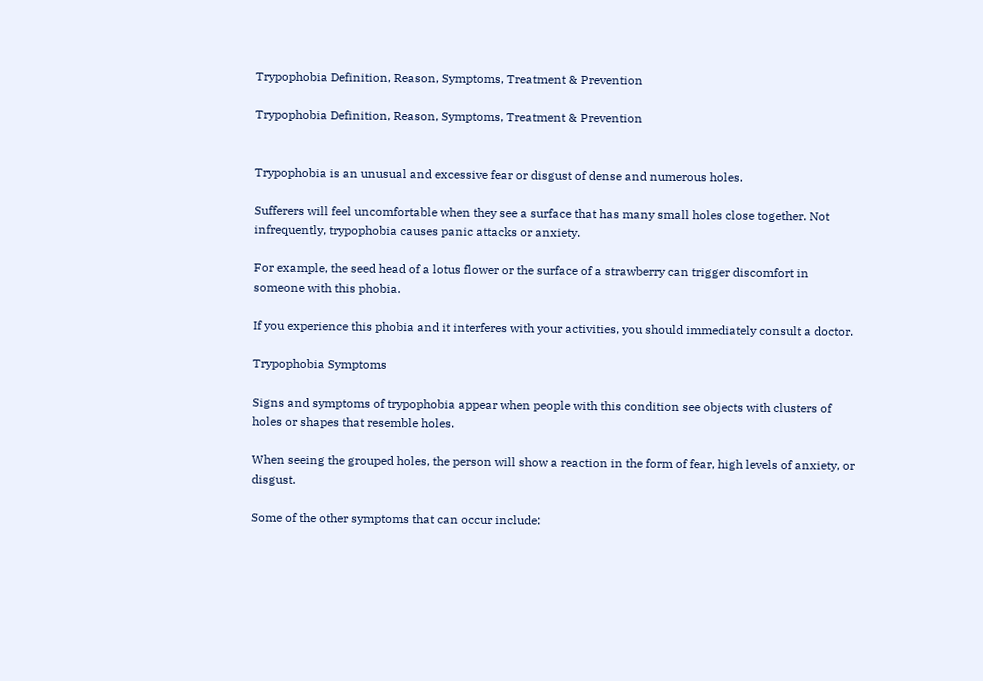Trypophobia Definition, Reason, Symptoms, Treatment & Prevention

Trypophobia Definition, Reason, Symptoms, Treatment & Prevention


Trypophobia is an unusual and excessive fear or disgust of dense and numerous holes.

Sufferers will feel uncomfortable when they see a surface that has many small holes close together. Not infrequently, trypophobia causes panic attacks or anxiety.

For example, the seed head of a lotus flower or the surface of a strawberry can trigger discomfort in someone with this phobia.

If you experience this phobia and it interferes with your activities, you should immediately consult a doctor.

Trypophobia Symptoms

Signs and symptoms of trypophobia appear when people with this condition see objects with clusters of holes or shapes that resemble holes.

When seeing the grouped holes, the person will show a reaction in the form of fear, high levels of anxiety, or disgust.

Some of the other symptoms that can occur include: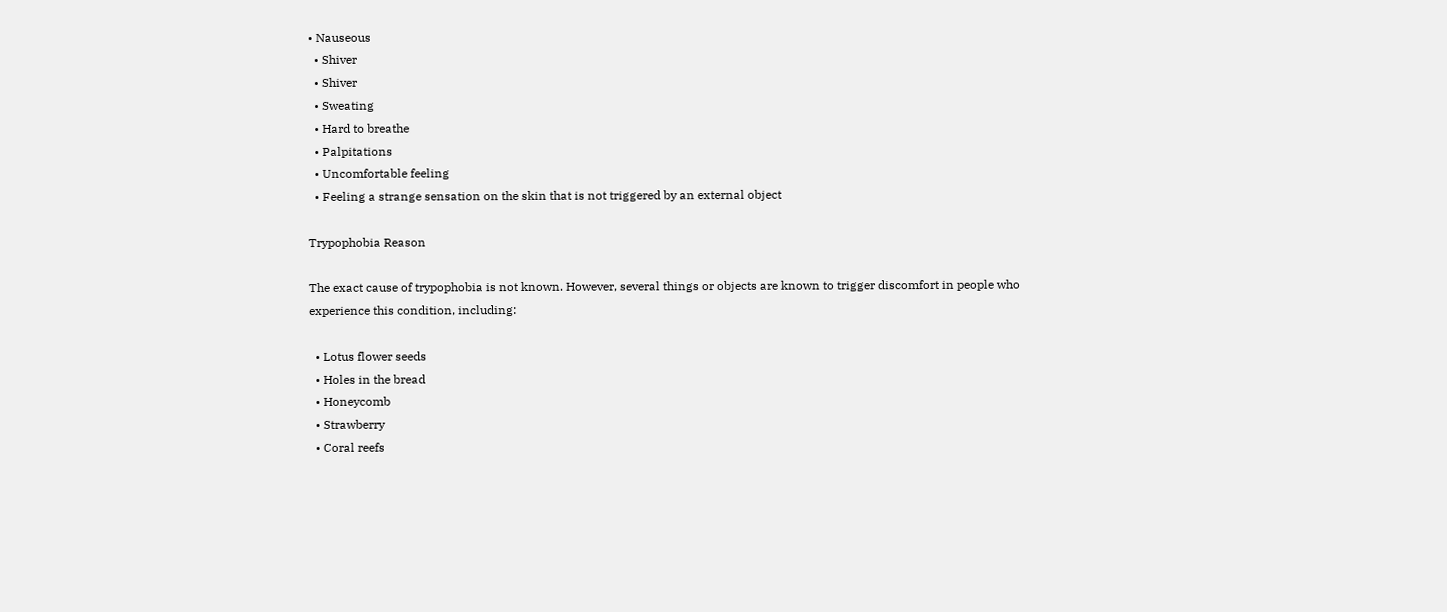• Nauseous
  • Shiver
  • Shiver
  • Sweating
  • Hard to breathe
  • Palpitations
  • Uncomfortable feeling
  • Feeling a strange sensation on the skin that is not triggered by an external object

Trypophobia Reason

The exact cause of trypophobia is not known. However, several things or objects are known to trigger discomfort in people who experience this condition, including:

  • Lotus flower seeds
  • Holes in the bread
  • Honeycomb
  • Strawberry
  • Coral reefs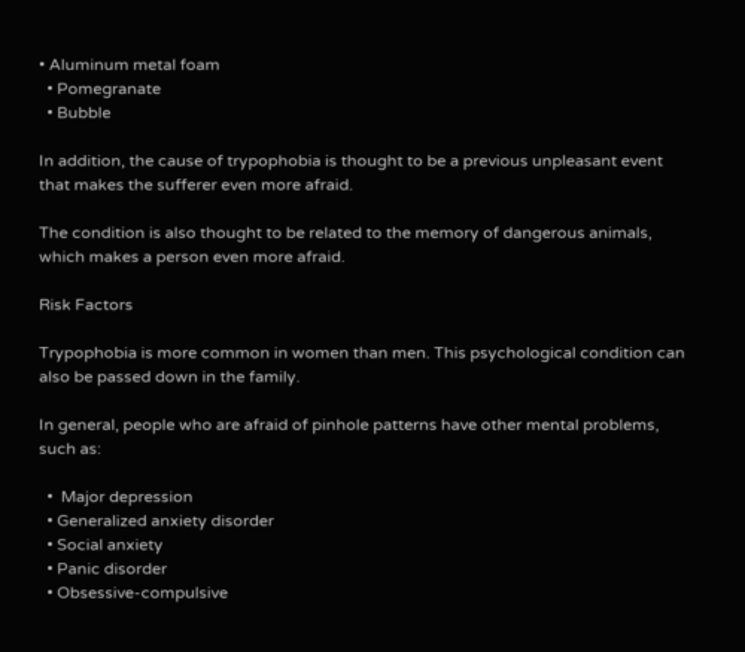• Aluminum metal foam
  • Pomegranate
  • Bubble

In addition, the cause of trypophobia is thought to be a previous unpleasant event that makes the sufferer even more afraid.

The condition is also thought to be related to the memory of dangerous animals, which makes a person even more afraid.

Risk Factors

Trypophobia is more common in women than men. This psychological condition can also be passed down in the family.

In general, people who are afraid of pinhole patterns have other mental problems, such as:

  •  Major depression
  • Generalized anxiety disorder
  • Social anxiety
  • Panic disorder
  • Obsessive-compulsive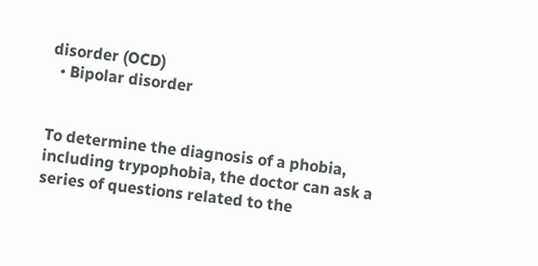disorder (OCD)
  • Bipolar disorder


To determine the diagnosis of a phobia, including trypophobia, the doctor can ask a series of questions related to the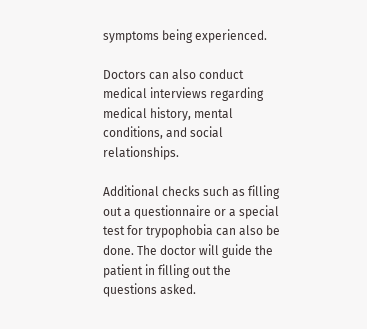symptoms being experienced.

Doctors can also conduct medical interviews regarding medical history, mental conditions, and social relationships.

Additional checks such as filling out a questionnaire or a special test for trypophobia can also be done. The doctor will guide the patient in filling out the questions asked.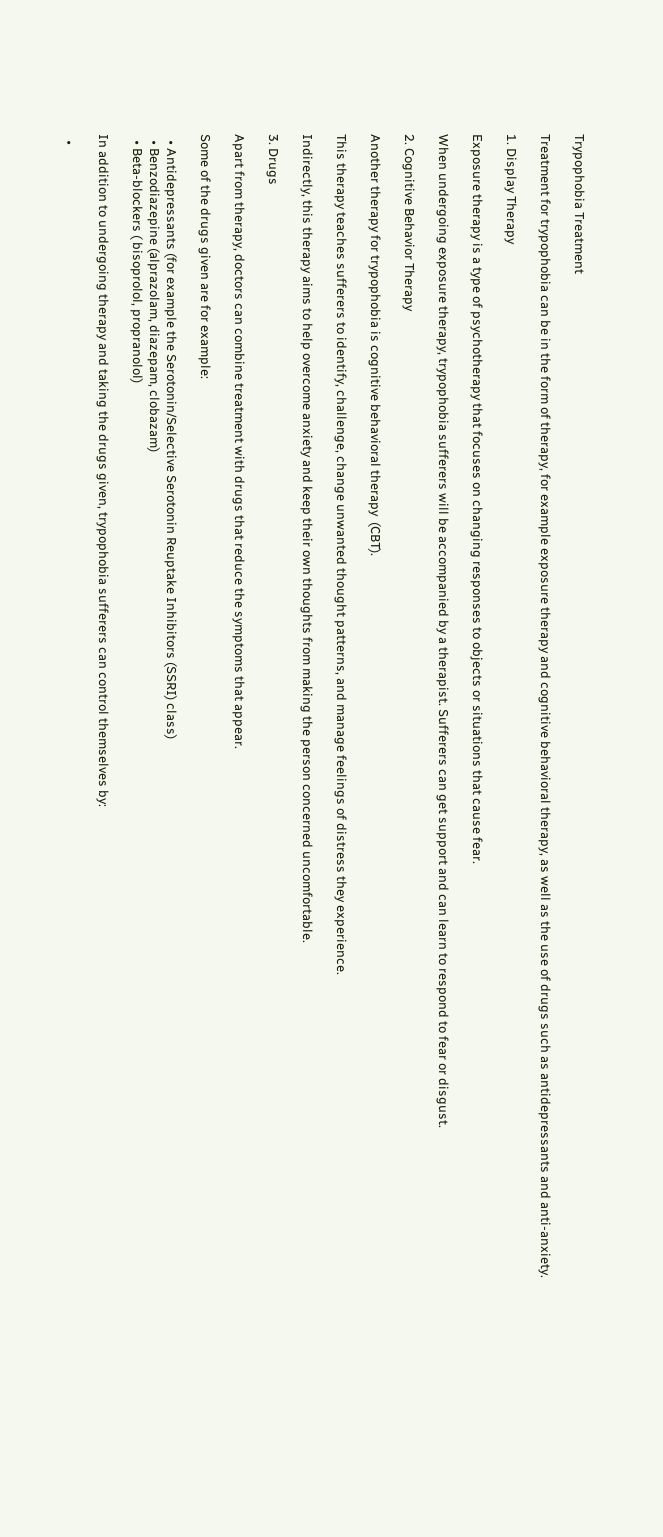Trypophobia Treatment

Treatment for trypophobia can be in the form of therapy, for example exposure therapy and cognitive behavioral therapy, as well as the use of drugs such as antidepressants and anti-anxiety.

1. Display Therapy

Exposure therapy is a type of psychotherapy that focuses on changing responses to objects or situations that cause fear.

When undergoing exposure therapy, trypophobia sufferers will be accompanied by a therapist. Sufferers can get support and can learn to respond to fear or disgust.

2. Cognitive Behavior Therapy

Another therapy for trypophobia is cognitive behavioral therapy  (CBT).

This therapy teaches sufferers to identify, challenge, change unwanted thought patterns, and manage feelings of distress they experience.

Indirectly, this therapy aims to help overcome anxiety and keep their own thoughts from making the person concerned uncomfortable.

3. Drugs

Apart from therapy, doctors can combine treatment with drugs that reduce the symptoms that appear.

Some of the drugs given are for example:

  • Antidepressants (for example the Serotonin/Selective Serotonin Reuptake Inhibitors (SSRI) class)
  • Benzodiazepine (alprazolam, diazepam, clobazam)
  • Beta-blockers ( bisoprolol, propranolol)

In addition to undergoing therapy and taking the drugs given, trypophobia sufferers can control themselves by:

  •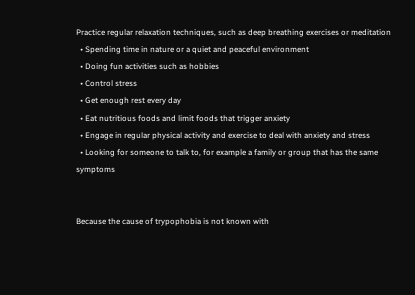Practice regular relaxation techniques, such as deep breathing exercises or meditation
  • Spending time in nature or a quiet and peaceful environment
  • Doing fun activities such as hobbies
  • Control stress
  • Get enough rest every day
  • Eat nutritious foods and limit foods that trigger anxiety
  • Engage in regular physical activity and exercise to deal with anxiety and stress
  • Looking for someone to talk to, for example a family or group that has the same symptoms


Because the cause of trypophobia is not known with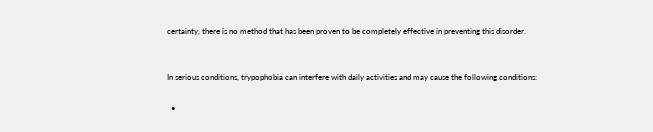certainty, there is no method that has been proven to be completely effective in preventing this disorder.


In serious conditions, trypophobia can interfere with daily activities and may cause the following conditions:

  •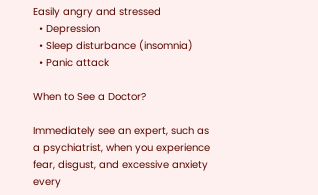Easily angry and stressed
  • Depression
  • Sleep disturbance (insomnia)
  • Panic attack

When to See a Doctor?

Immediately see an expert, such as a psychiatrist, when you experience fear, disgust, and excessive anxiety every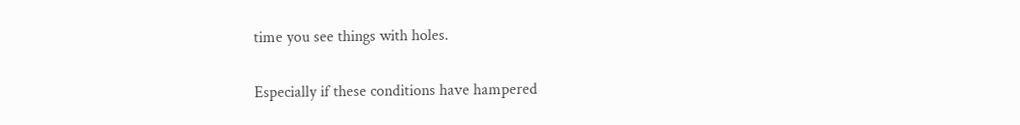time you see things with holes.

Especially if these conditions have hampered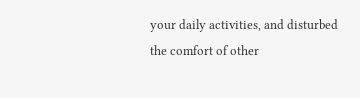your daily activities, and disturbed the comfort of other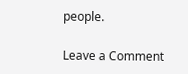people.

Leave a Comment